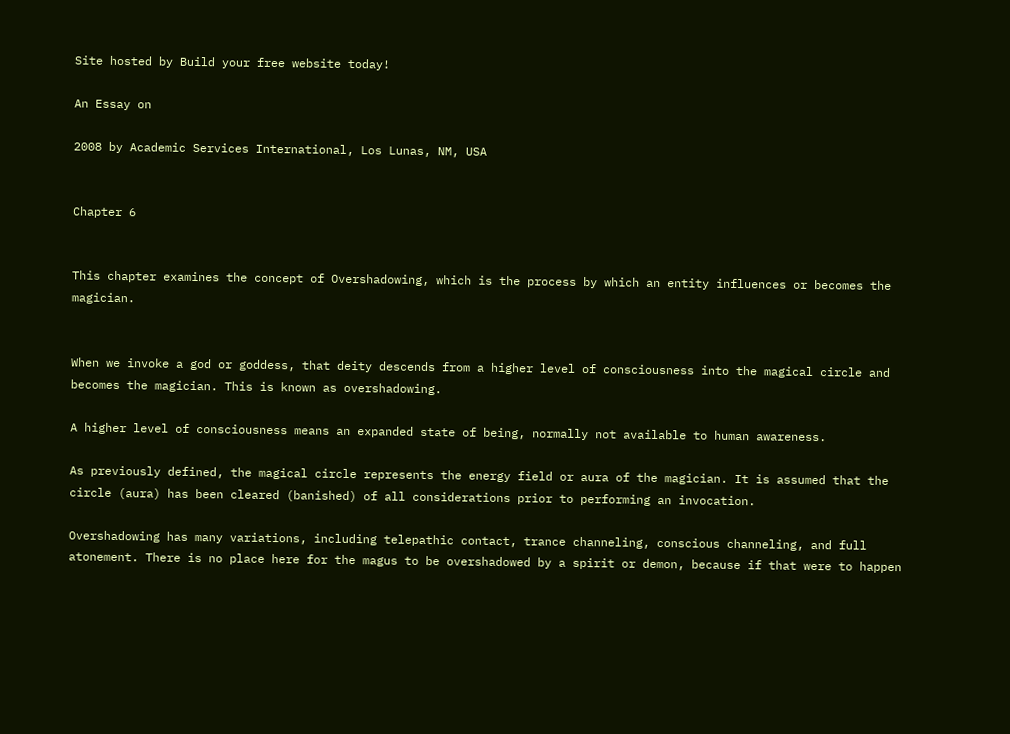Site hosted by Build your free website today!

An Essay on

2008 by Academic Services International, Los Lunas, NM, USA


Chapter 6


This chapter examines the concept of Overshadowing, which is the process by which an entity influences or becomes the magician.


When we invoke a god or goddess, that deity descends from a higher level of consciousness into the magical circle and becomes the magician. This is known as overshadowing.

A higher level of consciousness means an expanded state of being, normally not available to human awareness.

As previously defined, the magical circle represents the energy field or aura of the magician. It is assumed that the circle (aura) has been cleared (banished) of all considerations prior to performing an invocation.

Overshadowing has many variations, including telepathic contact, trance channeling, conscious channeling, and full atonement. There is no place here for the magus to be overshadowed by a spirit or demon, because if that were to happen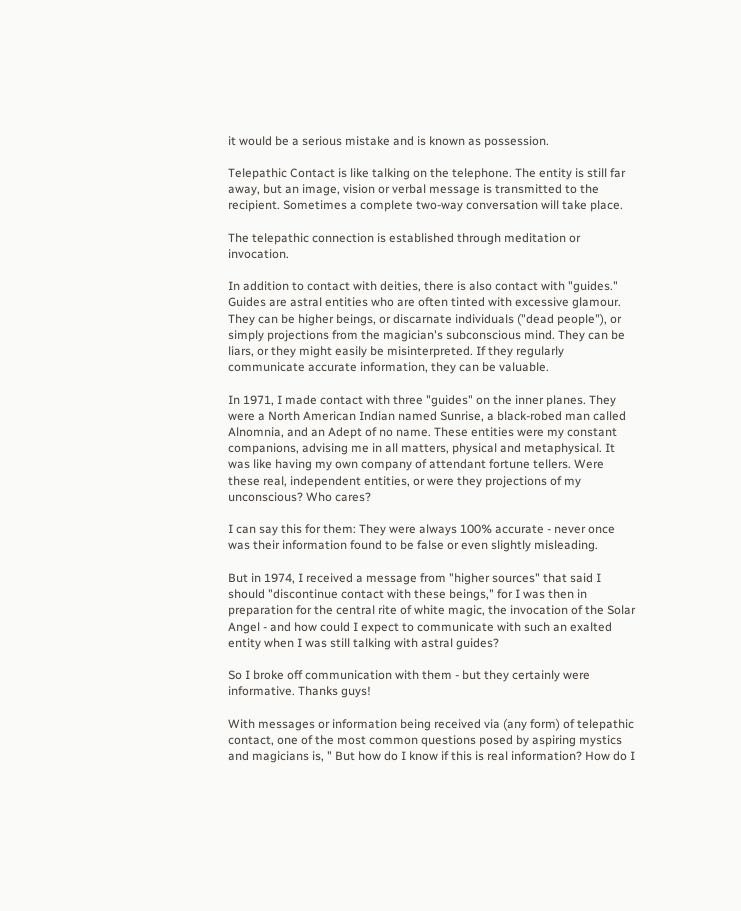it would be a serious mistake and is known as possession.

Telepathic Contact is like talking on the telephone. The entity is still far away, but an image, vision or verbal message is transmitted to the recipient. Sometimes a complete two-way conversation will take place.

The telepathic connection is established through meditation or invocation.

In addition to contact with deities, there is also contact with "guides." Guides are astral entities who are often tinted with excessive glamour. They can be higher beings, or discarnate individuals ("dead people"), or simply projections from the magician's subconscious mind. They can be liars, or they might easily be misinterpreted. If they regularly communicate accurate information, they can be valuable.

In 1971, I made contact with three "guides" on the inner planes. They were a North American Indian named Sunrise, a black-robed man called Alnomnia, and an Adept of no name. These entities were my constant companions, advising me in all matters, physical and metaphysical. It was like having my own company of attendant fortune tellers. Were these real, independent entities, or were they projections of my unconscious? Who cares?

I can say this for them: They were always 100% accurate - never once was their information found to be false or even slightly misleading.

But in 1974, I received a message from "higher sources" that said I should "discontinue contact with these beings," for I was then in preparation for the central rite of white magic, the invocation of the Solar Angel - and how could I expect to communicate with such an exalted entity when I was still talking with astral guides?

So I broke off communication with them - but they certainly were informative. Thanks guys!

With messages or information being received via (any form) of telepathic contact, one of the most common questions posed by aspiring mystics and magicians is, " But how do I know if this is real information? How do I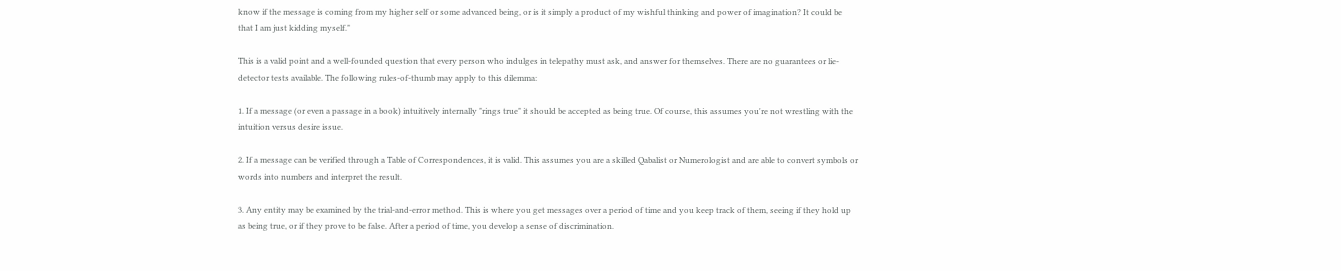know if the message is coming from my higher self or some advanced being, or is it simply a product of my wishful thinking and power of imagination? It could be that I am just kidding myself."

This is a valid point and a well-founded question that every person who indulges in telepathy must ask, and answer for themselves. There are no guarantees or lie-detector tests available. The following rules-of-thumb may apply to this dilemma:

1. If a message (or even a passage in a book) intuitively internally "rings true" it should be accepted as being true. Of course, this assumes you're not wrestling with the intuition versus desire issue.

2. If a message can be verified through a Table of Correspondences, it is valid. This assumes you are a skilled Qabalist or Numerologist and are able to convert symbols or words into numbers and interpret the result.

3. Any entity may be examined by the trial-and-error method. This is where you get messages over a period of time and you keep track of them, seeing if they hold up as being true, or if they prove to be false. After a period of time, you develop a sense of discrimination.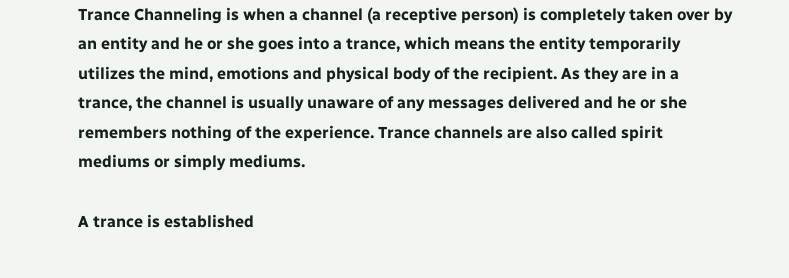Trance Channeling is when a channel (a receptive person) is completely taken over by an entity and he or she goes into a trance, which means the entity temporarily utilizes the mind, emotions and physical body of the recipient. As they are in a trance, the channel is usually unaware of any messages delivered and he or she remembers nothing of the experience. Trance channels are also called spirit mediums or simply mediums.

A trance is established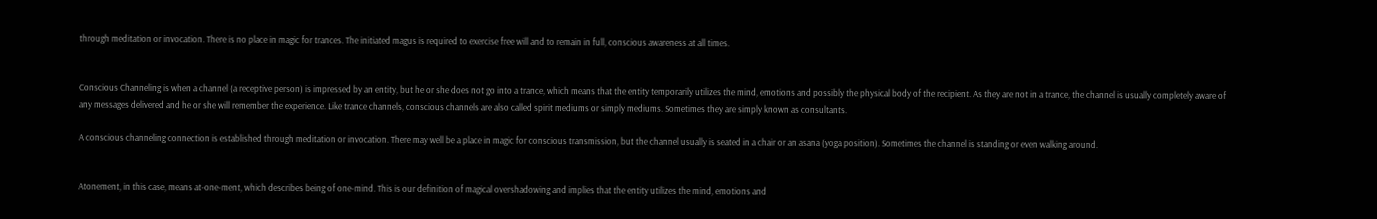through meditation or invocation. There is no place in magic for trances. The initiated magus is required to exercise free will and to remain in full, conscious awareness at all times.


Conscious Channeling is when a channel (a receptive person) is impressed by an entity, but he or she does not go into a trance, which means that the entity temporarily utilizes the mind, emotions and possibly the physical body of the recipient. As they are not in a trance, the channel is usually completely aware of any messages delivered and he or she will remember the experience. Like trance channels, conscious channels are also called spirit mediums or simply mediums. Sometimes they are simply known as consultants.

A conscious channeling connection is established through meditation or invocation. There may well be a place in magic for conscious transmission, but the channel usually is seated in a chair or an asana (yoga position). Sometimes the channel is standing or even walking around.


Atonement, in this case, means at-one-ment, which describes being of one-mind. This is our definition of magical overshadowing and implies that the entity utilizes the mind, emotions and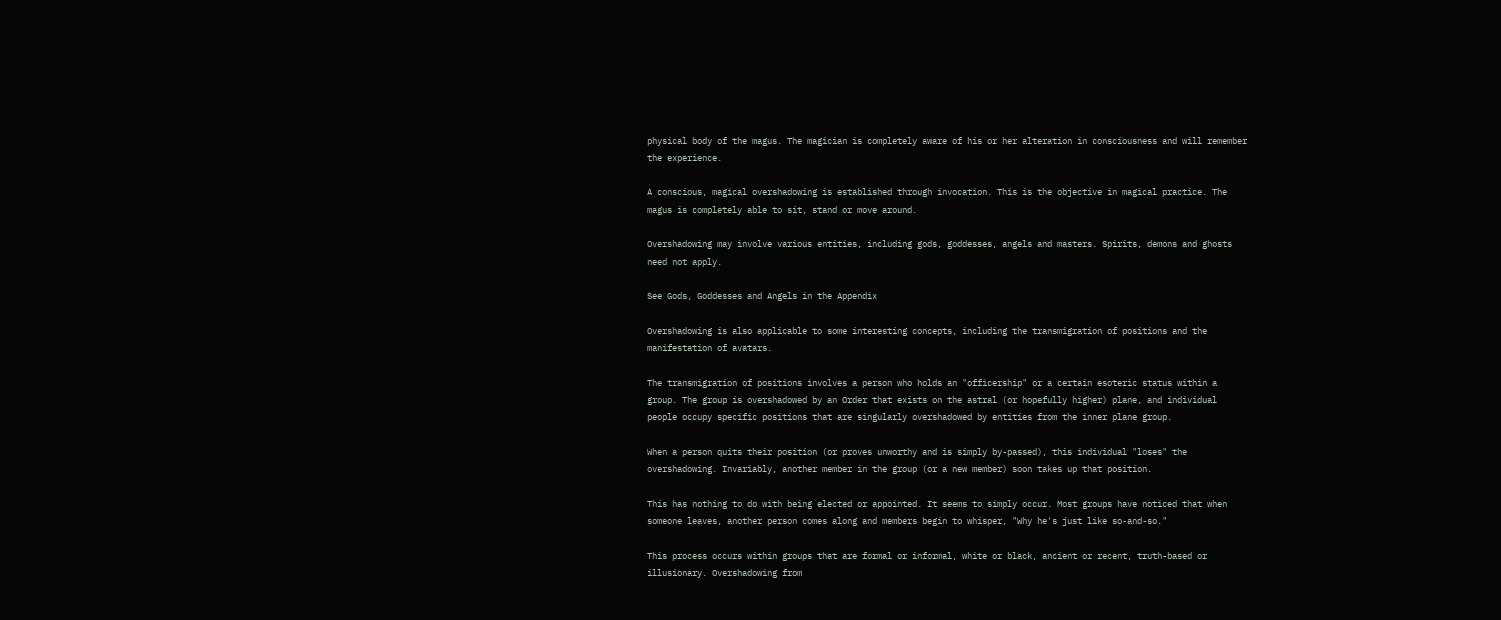physical body of the magus. The magician is completely aware of his or her alteration in consciousness and will remember the experience.

A conscious, magical overshadowing is established through invocation. This is the objective in magical practice. The magus is completely able to sit, stand or move around.

Overshadowing may involve various entities, including gods, goddesses, angels and masters. Spirits, demons and ghosts need not apply.

See Gods, Goddesses and Angels in the Appendix

Overshadowing is also applicable to some interesting concepts, including the transmigration of positions and the manifestation of avatars.

The transmigration of positions involves a person who holds an "officership" or a certain esoteric status within a group. The group is overshadowed by an Order that exists on the astral (or hopefully higher) plane, and individual people occupy specific positions that are singularly overshadowed by entities from the inner plane group.

When a person quits their position (or proves unworthy and is simply by-passed), this individual "loses" the overshadowing. Invariably, another member in the group (or a new member) soon takes up that position.

This has nothing to do with being elected or appointed. It seems to simply occur. Most groups have noticed that when someone leaves, another person comes along and members begin to whisper, "Why he's just like so-and-so."

This process occurs within groups that are formal or informal, white or black, ancient or recent, truth-based or illusionary. Overshadowing from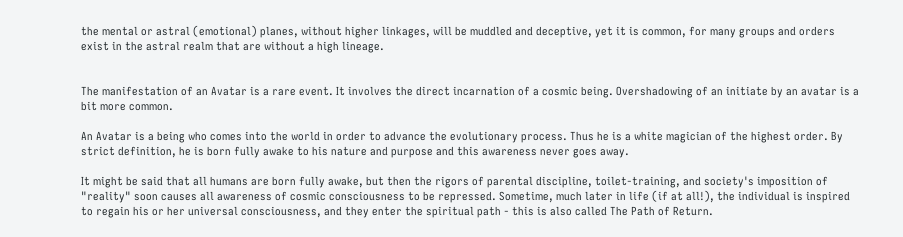the mental or astral (emotional) planes, without higher linkages, will be muddled and deceptive, yet it is common, for many groups and orders exist in the astral realm that are without a high lineage.


The manifestation of an Avatar is a rare event. It involves the direct incarnation of a cosmic being. Overshadowing of an initiate by an avatar is a bit more common.

An Avatar is a being who comes into the world in order to advance the evolutionary process. Thus he is a white magician of the highest order. By strict definition, he is born fully awake to his nature and purpose and this awareness never goes away.

It might be said that all humans are born fully awake, but then the rigors of parental discipline, toilet-training, and society's imposition of "reality" soon causes all awareness of cosmic consciousness to be repressed. Sometime, much later in life (if at all!), the individual is inspired to regain his or her universal consciousness, and they enter the spiritual path - this is also called The Path of Return.